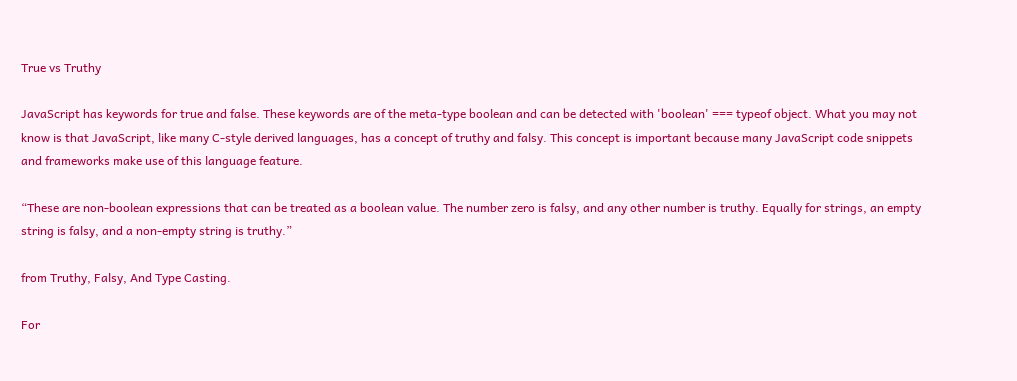True vs Truthy

JavaScript has keywords for true and false. These keywords are of the meta-type boolean and can be detected with 'boolean' === typeof object. What you may not know is that JavaScript, like many C-style derived languages, has a concept of truthy and falsy. This concept is important because many JavaScript code snippets and frameworks make use of this language feature.

“These are non-boolean expressions that can be treated as a boolean value. The number zero is falsy, and any other number is truthy. Equally for strings, an empty string is falsy, and a non-empty string is truthy.”

from Truthy, Falsy, And Type Casting.

For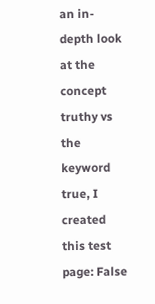an in-depth look at the concept truthy vs the keyword true, I created this test page: False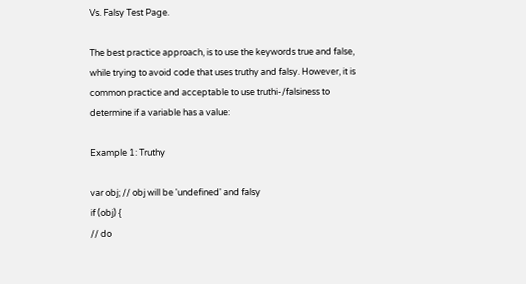Vs. Falsy Test Page.

The best practice approach, is to use the keywords true and false, while trying to avoid code that uses truthy and falsy. However, it is common practice and acceptable to use truthi-/falsiness to determine if a variable has a value:

Example 1: Truthy

var obj; // obj will be 'undefined' and falsy
if (obj) {
// do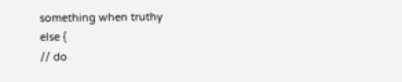something when truthy
else {
// do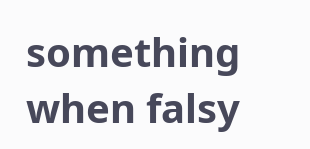something when falsy